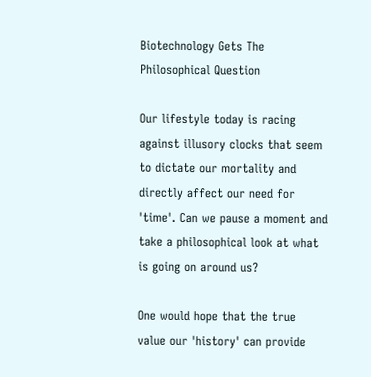Biotechnology Gets The Philosophical Question

Our lifestyle today is racing against illusory clocks that seem to dictate our mortality and directly affect our need for 'time'. Can we pause a moment and take a philosophical look at what is going on around us?

One would hope that the true value our 'history' can provide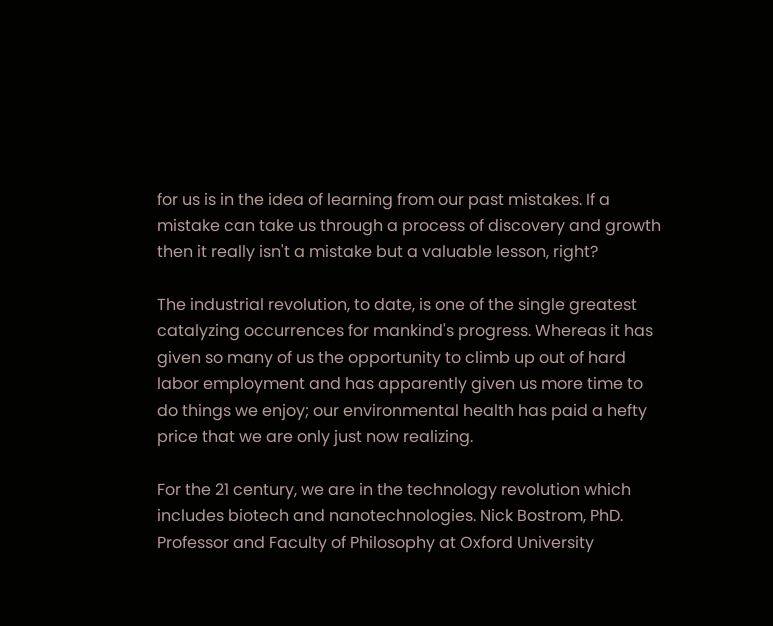for us is in the idea of learning from our past mistakes. If a mistake can take us through a process of discovery and growth then it really isn't a mistake but a valuable lesson, right?

The industrial revolution, to date, is one of the single greatest catalyzing occurrences for mankind's progress. Whereas it has given so many of us the opportunity to climb up out of hard labor employment and has apparently given us more time to do things we enjoy; our environmental health has paid a hefty price that we are only just now realizing.

For the 21 century, we are in the technology revolution which includes biotech and nanotechnologies. Nick Bostrom, PhD. Professor and Faculty of Philosophy at Oxford University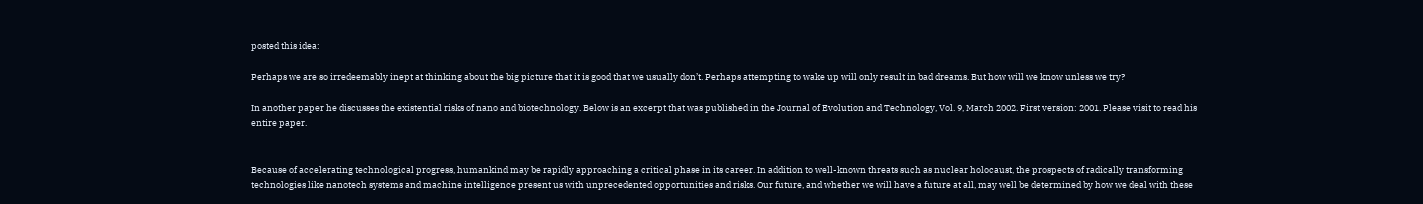posted this idea:

Perhaps we are so irredeemably inept at thinking about the big picture that it is good that we usually don’t. Perhaps attempting to wake up will only result in bad dreams. But how will we know unless we try?

In another paper he discusses the existential risks of nano and biotechnology. Below is an excerpt that was published in the Journal of Evolution and Technology, Vol. 9, March 2002. First version: 2001. Please visit to read his entire paper.


Because of accelerating technological progress, humankind may be rapidly approaching a critical phase in its career. In addition to well-known threats such as nuclear holocaust, the prospects of radically transforming technologies like nanotech systems and machine intelligence present us with unprecedented opportunities and risks. Our future, and whether we will have a future at all, may well be determined by how we deal with these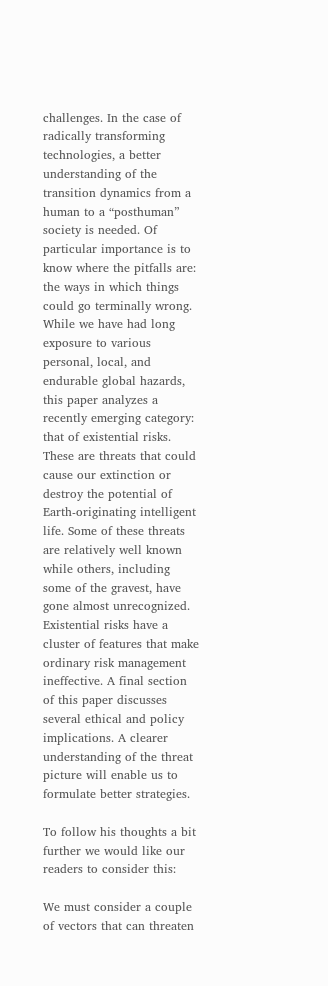challenges. In the case of radically transforming technologies, a better understanding of the transition dynamics from a human to a “posthuman” society is needed. Of particular importance is to know where the pitfalls are: the ways in which things could go terminally wrong. While we have had long exposure to various personal, local, and endurable global hazards, this paper analyzes a recently emerging category: that of existential risks. These are threats that could cause our extinction or destroy the potential of Earth-originating intelligent life. Some of these threats are relatively well known while others, including some of the gravest, have gone almost unrecognized. Existential risks have a cluster of features that make ordinary risk management ineffective. A final section of this paper discusses several ethical and policy implications. A clearer understanding of the threat picture will enable us to formulate better strategies.

To follow his thoughts a bit further we would like our readers to consider this:

We must consider a couple of vectors that can threaten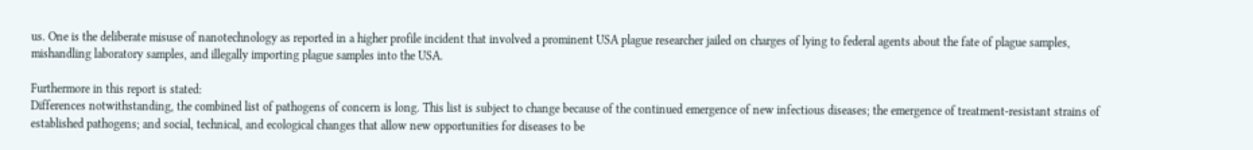us. One is the deliberate misuse of nanotechnology as reported in a higher profile incident that involved a prominent USA plague researcher jailed on charges of lying to federal agents about the fate of plague samples, mishandling laboratory samples, and illegally importing plague samples into the USA.

Furthermore in this report is stated:
Differences notwithstanding, the combined list of pathogens of concern is long. This list is subject to change because of the continued emergence of new infectious diseases; the emergence of treatment-resistant strains of established pathogens; and social, technical, and ecological changes that allow new opportunities for diseases to be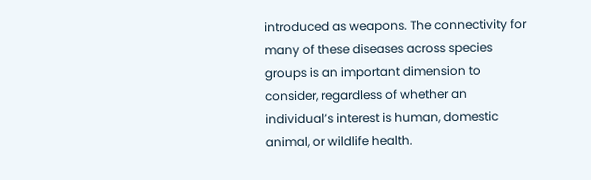introduced as weapons. The connectivity for many of these diseases across species groups is an important dimension to consider, regardless of whether an individual’s interest is human, domestic animal, or wildlife health.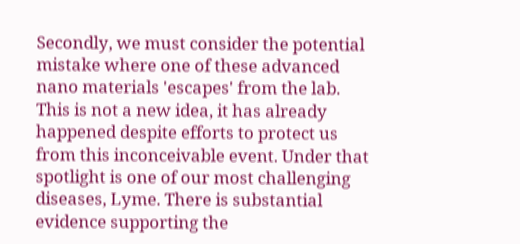Secondly, we must consider the potential mistake where one of these advanced nano materials 'escapes' from the lab. This is not a new idea, it has already happened despite efforts to protect us from this inconceivable event. Under that spotlight is one of our most challenging diseases, Lyme. There is substantial evidence supporting the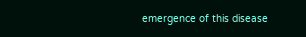emergence of this disease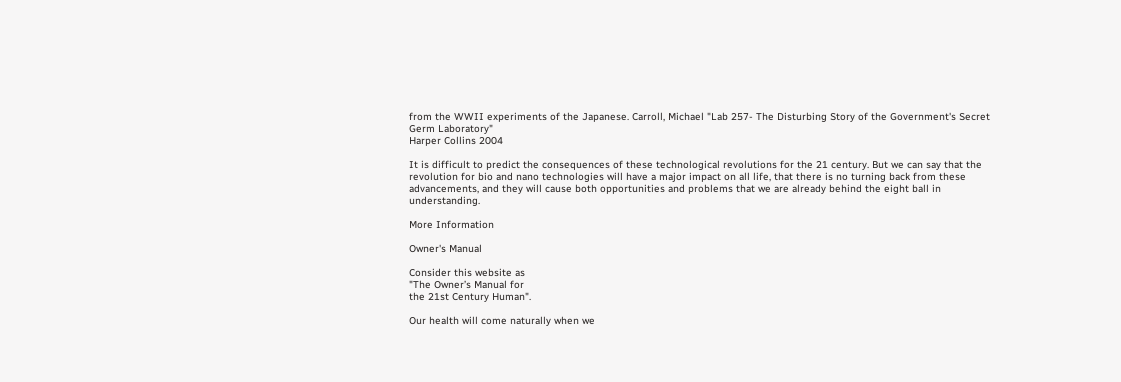from the WWII experiments of the Japanese. Carroll, Michael "Lab 257- The Disturbing Story of the Government's Secret Germ Laboratory"
Harper Collins 2004

It is difficult to predict the consequences of these technological revolutions for the 21 century. But we can say that the revolution for bio and nano technologies will have a major impact on all life, that there is no turning back from these advancements, and they will cause both opportunities and problems that we are already behind the eight ball in understanding.

More Information

Owner's Manual

Consider this website as
"The Owner’s Manual for
the 21st Century Human".

Our health will come naturally when we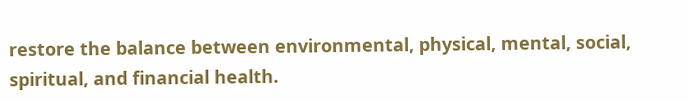restore the balance between environmental, physical, mental, social, spiritual, and financial health.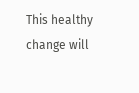This healthy change will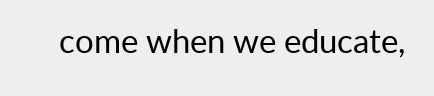come when we educate,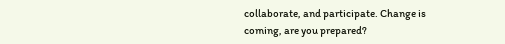collaborate, and participate. Change is coming, are you prepared?